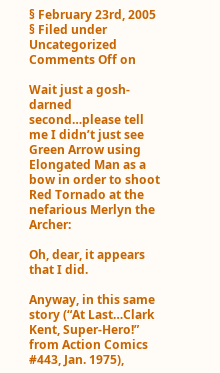§ February 23rd, 2005 § Filed under Uncategorized Comments Off on

Wait just a gosh-darned second…please tell me I didn’t just see Green Arrow using Elongated Man as a bow in order to shoot Red Tornado at the nefarious Merlyn the Archer:

Oh, dear, it appears that I did.

Anyway, in this same story (“At Last…Clark Kent, Super-Hero!” from Action Comics #443, Jan. 1975),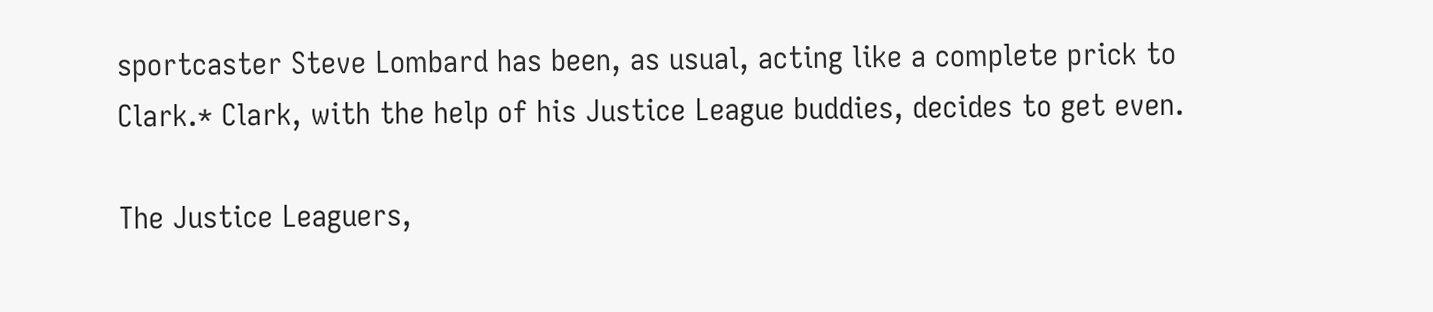sportcaster Steve Lombard has been, as usual, acting like a complete prick to Clark.* Clark, with the help of his Justice League buddies, decides to get even.

The Justice Leaguers,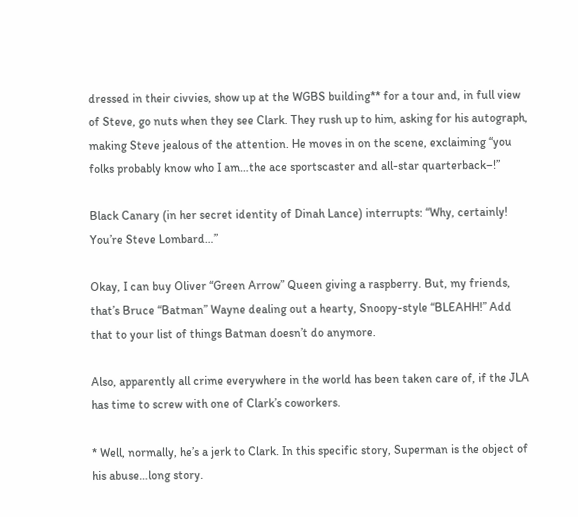dressed in their civvies, show up at the WGBS building** for a tour and, in full view of Steve, go nuts when they see Clark. They rush up to him, asking for his autograph, making Steve jealous of the attention. He moves in on the scene, exclaiming “you folks probably know who I am…the ace sportscaster and all-star quarterback–!”

Black Canary (in her secret identity of Dinah Lance) interrupts: “Why, certainly! You’re Steve Lombard…”

Okay, I can buy Oliver “Green Arrow” Queen giving a raspberry. But, my friends, that’s Bruce “Batman” Wayne dealing out a hearty, Snoopy-style “BLEAHH!” Add that to your list of things Batman doesn’t do anymore.

Also, apparently all crime everywhere in the world has been taken care of, if the JLA has time to screw with one of Clark’s coworkers.

* Well, normally, he’s a jerk to Clark. In this specific story, Superman is the object of his abuse…long story.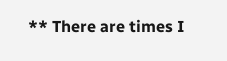** There are times I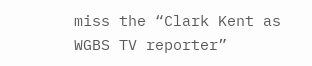miss the “Clark Kent as WGBS TV reporter”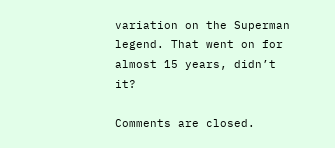variation on the Superman legend. That went on for almost 15 years, didn’t it?

Comments are closed.